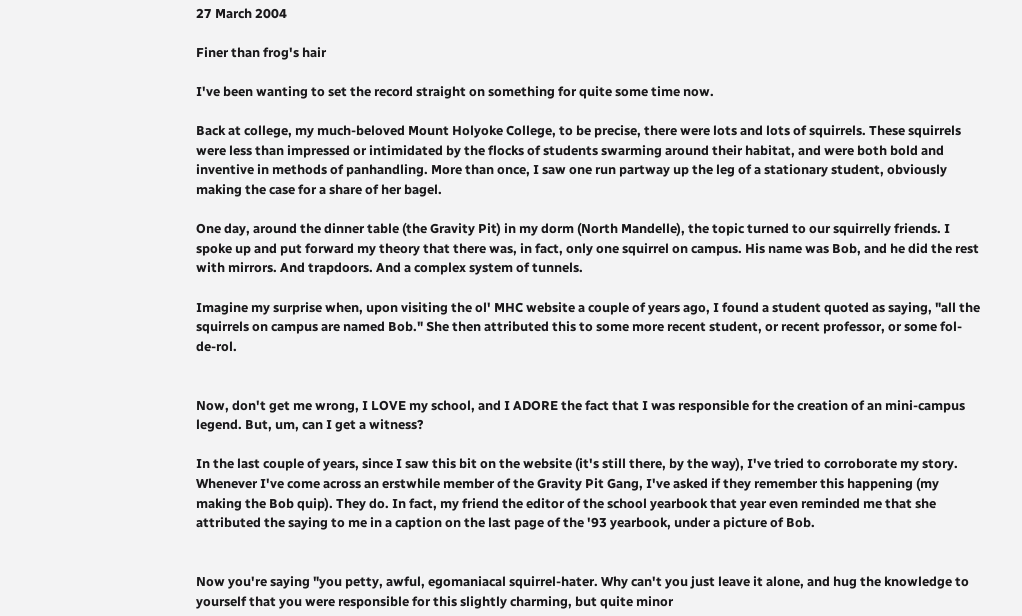27 March 2004

Finer than frog's hair

I've been wanting to set the record straight on something for quite some time now.

Back at college, my much-beloved Mount Holyoke College, to be precise, there were lots and lots of squirrels. These squirrels were less than impressed or intimidated by the flocks of students swarming around their habitat, and were both bold and inventive in methods of panhandling. More than once, I saw one run partway up the leg of a stationary student, obviously making the case for a share of her bagel.

One day, around the dinner table (the Gravity Pit) in my dorm (North Mandelle), the topic turned to our squirrelly friends. I spoke up and put forward my theory that there was, in fact, only one squirrel on campus. His name was Bob, and he did the rest with mirrors. And trapdoors. And a complex system of tunnels.

Imagine my surprise when, upon visiting the ol' MHC website a couple of years ago, I found a student quoted as saying, "all the squirrels on campus are named Bob." She then attributed this to some more recent student, or recent professor, or some fol-de-rol.


Now, don't get me wrong, I LOVE my school, and I ADORE the fact that I was responsible for the creation of an mini-campus legend. But, um, can I get a witness?

In the last couple of years, since I saw this bit on the website (it's still there, by the way), I've tried to corroborate my story. Whenever I've come across an erstwhile member of the Gravity Pit Gang, I've asked if they remember this happening (my making the Bob quip). They do. In fact, my friend the editor of the school yearbook that year even reminded me that she attributed the saying to me in a caption on the last page of the '93 yearbook, under a picture of Bob.


Now you're saying "you petty, awful, egomaniacal squirrel-hater. Why can't you just leave it alone, and hug the knowledge to yourself that you were responsible for this slightly charming, but quite minor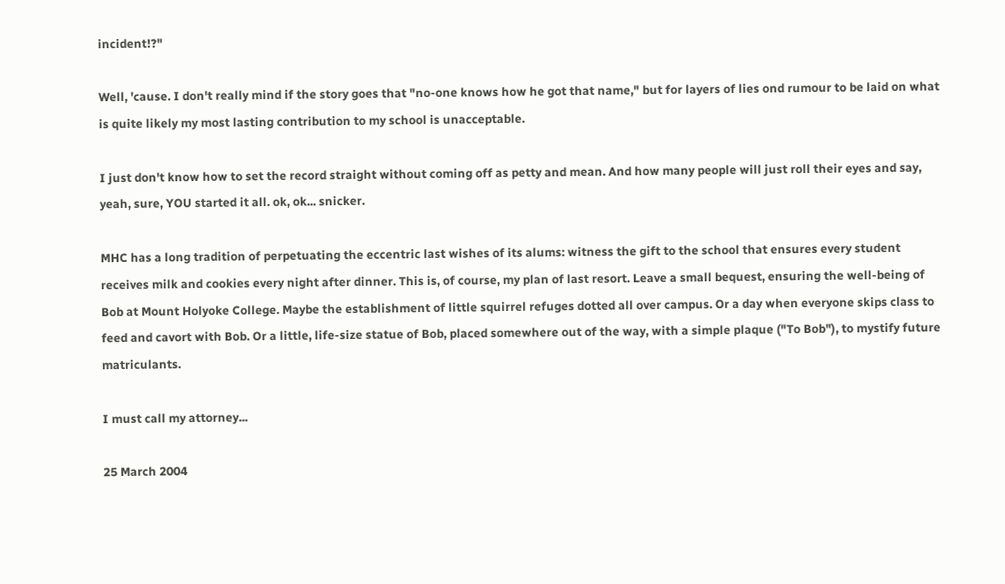incident!?"

Well, 'cause. I don't really mind if the story goes that "no-one knows how he got that name," but for layers of lies ond rumour to be laid on what is quite likely my most lasting contribution to my school is unacceptable.

I just don't know how to set the record straight without coming off as petty and mean. And how many people will just roll their eyes and say, yeah, sure, YOU started it all. ok, ok... snicker.

MHC has a long tradition of perpetuating the eccentric last wishes of its alums: witness the gift to the school that ensures every student receives milk and cookies every night after dinner. This is, of course, my plan of last resort. Leave a small bequest, ensuring the well-being of Bob at Mount Holyoke College. Maybe the establishment of little squirrel refuges dotted all over campus. Or a day when everyone skips class to feed and cavort with Bob. Or a little, life-size statue of Bob, placed somewhere out of the way, with a simple plaque ("To Bob"), to mystify future matriculants.

I must call my attorney...

25 March 2004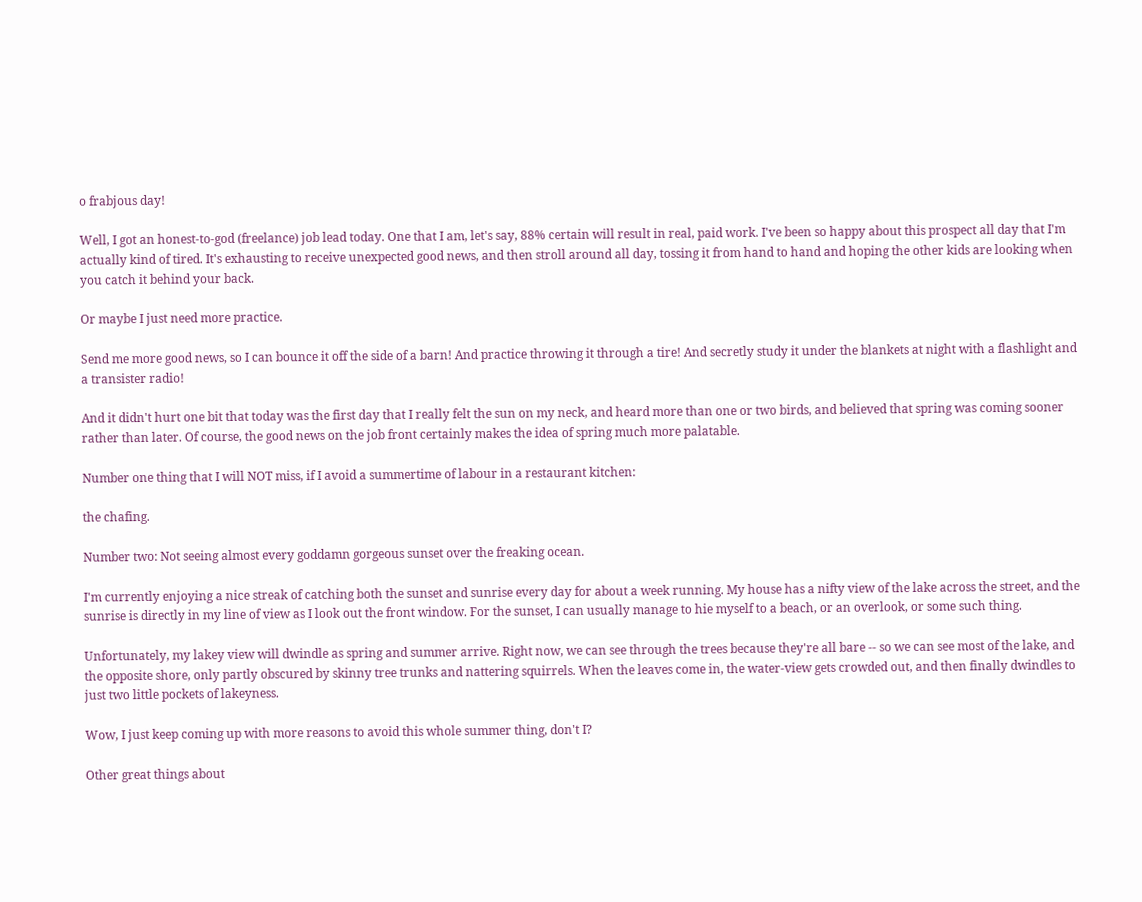o frabjous day!

Well, I got an honest-to-god (freelance) job lead today. One that I am, let's say, 88% certain will result in real, paid work. I've been so happy about this prospect all day that I'm actually kind of tired. It's exhausting to receive unexpected good news, and then stroll around all day, tossing it from hand to hand and hoping the other kids are looking when you catch it behind your back.

Or maybe I just need more practice.

Send me more good news, so I can bounce it off the side of a barn! And practice throwing it through a tire! And secretly study it under the blankets at night with a flashlight and a transister radio!

And it didn't hurt one bit that today was the first day that I really felt the sun on my neck, and heard more than one or two birds, and believed that spring was coming sooner rather than later. Of course, the good news on the job front certainly makes the idea of spring much more palatable.

Number one thing that I will NOT miss, if I avoid a summertime of labour in a restaurant kitchen:

the chafing.

Number two: Not seeing almost every goddamn gorgeous sunset over the freaking ocean.

I'm currently enjoying a nice streak of catching both the sunset and sunrise every day for about a week running. My house has a nifty view of the lake across the street, and the sunrise is directly in my line of view as I look out the front window. For the sunset, I can usually manage to hie myself to a beach, or an overlook, or some such thing.

Unfortunately, my lakey view will dwindle as spring and summer arrive. Right now, we can see through the trees because they're all bare -- so we can see most of the lake, and the opposite shore, only partly obscured by skinny tree trunks and nattering squirrels. When the leaves come in, the water-view gets crowded out, and then finally dwindles to just two little pockets of lakeyness.

Wow, I just keep coming up with more reasons to avoid this whole summer thing, don't I?

Other great things about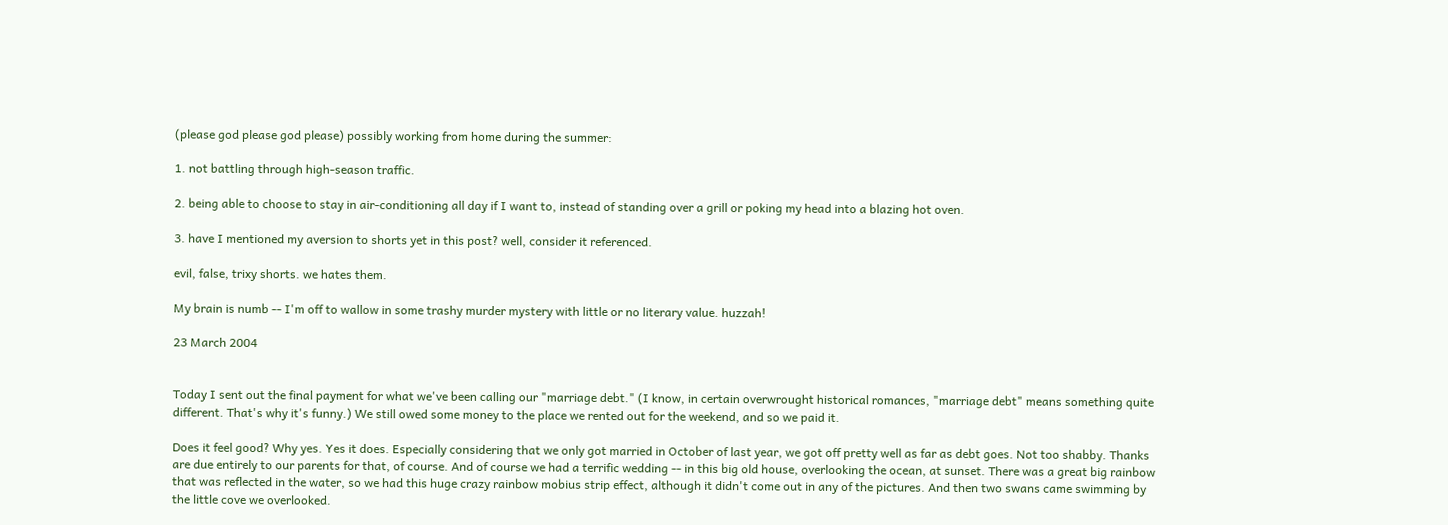(please god please god please) possibly working from home during the summer:

1. not battling through high-season traffic.

2. being able to choose to stay in air-conditioning all day if I want to, instead of standing over a grill or poking my head into a blazing hot oven.

3. have I mentioned my aversion to shorts yet in this post? well, consider it referenced.

evil, false, trixy shorts. we hates them.

My brain is numb -- I'm off to wallow in some trashy murder mystery with little or no literary value. huzzah!

23 March 2004


Today I sent out the final payment for what we've been calling our "marriage debt." (I know, in certain overwrought historical romances, "marriage debt" means something quite different. That's why it's funny.) We still owed some money to the place we rented out for the weekend, and so we paid it.

Does it feel good? Why yes. Yes it does. Especially considering that we only got married in October of last year, we got off pretty well as far as debt goes. Not too shabby. Thanks are due entirely to our parents for that, of course. And of course we had a terrific wedding -- in this big old house, overlooking the ocean, at sunset. There was a great big rainbow that was reflected in the water, so we had this huge crazy rainbow mobius strip effect, although it didn't come out in any of the pictures. And then two swans came swimming by the little cove we overlooked.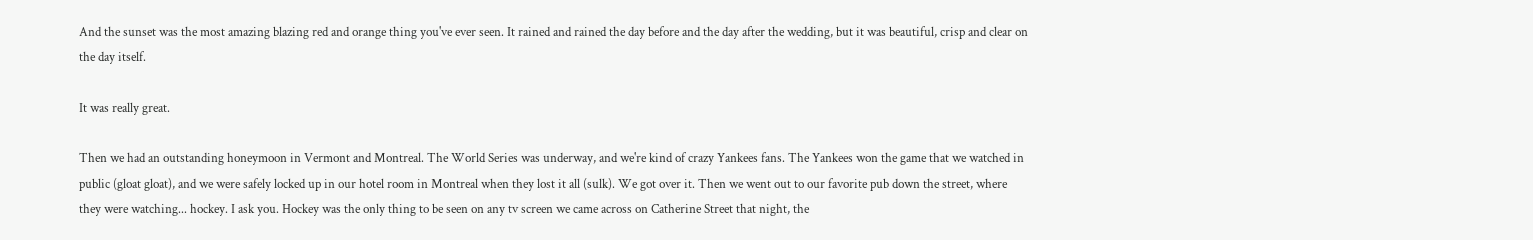And the sunset was the most amazing blazing red and orange thing you've ever seen. It rained and rained the day before and the day after the wedding, but it was beautiful, crisp and clear on the day itself.

It was really great.

Then we had an outstanding honeymoon in Vermont and Montreal. The World Series was underway, and we're kind of crazy Yankees fans. The Yankees won the game that we watched in public (gloat gloat), and we were safely locked up in our hotel room in Montreal when they lost it all (sulk). We got over it. Then we went out to our favorite pub down the street, where they were watching... hockey. I ask you. Hockey was the only thing to be seen on any tv screen we came across on Catherine Street that night, the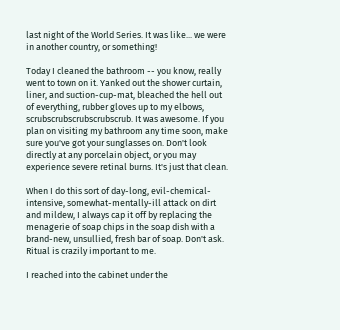last night of the World Series. It was like... we were in another country, or something!

Today I cleaned the bathroom -- you know, really went to town on it. Yanked out the shower curtain, liner, and suction-cup-mat, bleached the hell out of everything, rubber gloves up to my elbows, scrubscrubscrubscrubscrub. It was awesome. If you plan on visiting my bathroom any time soon, make sure you've got your sunglasses on. Don't look directly at any porcelain object, or you may experience severe retinal burns. It's just that clean.

When I do this sort of day-long, evil-chemical-intensive, somewhat-mentally-ill attack on dirt and mildew, I always cap it off by replacing the menagerie of soap chips in the soap dish with a brand-new, unsullied, fresh bar of soap. Don't ask. Ritual is crazily important to me.

I reached into the cabinet under the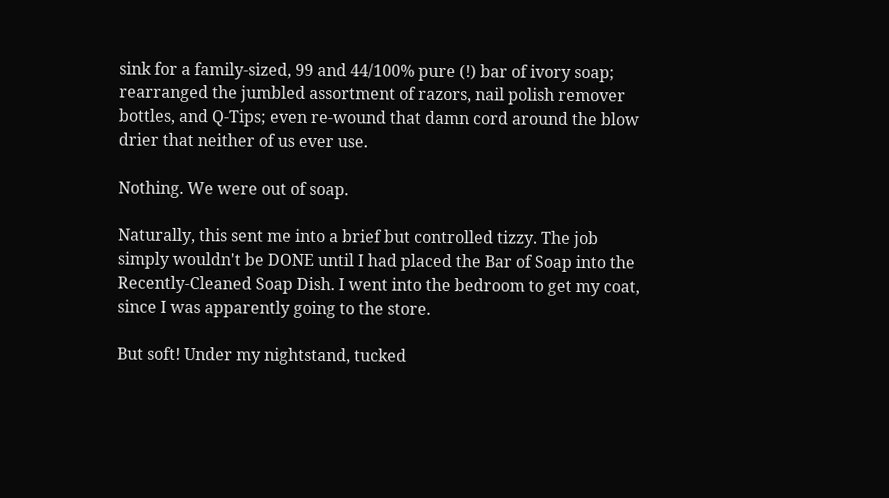sink for a family-sized, 99 and 44/100% pure (!) bar of ivory soap; rearranged the jumbled assortment of razors, nail polish remover bottles, and Q-Tips; even re-wound that damn cord around the blow drier that neither of us ever use.

Nothing. We were out of soap.

Naturally, this sent me into a brief but controlled tizzy. The job simply wouldn't be DONE until I had placed the Bar of Soap into the Recently-Cleaned Soap Dish. I went into the bedroom to get my coat, since I was apparently going to the store.

But soft! Under my nightstand, tucked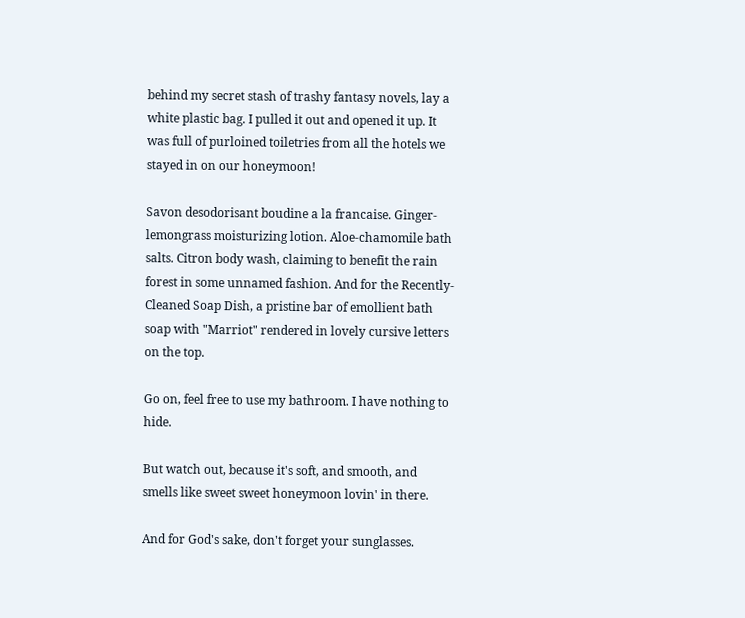behind my secret stash of trashy fantasy novels, lay a white plastic bag. I pulled it out and opened it up. It was full of purloined toiletries from all the hotels we stayed in on our honeymoon!

Savon desodorisant boudine a la francaise. Ginger-lemongrass moisturizing lotion. Aloe-chamomile bath salts. Citron body wash, claiming to benefit the rain forest in some unnamed fashion. And for the Recently-Cleaned Soap Dish, a pristine bar of emollient bath soap with "Marriot" rendered in lovely cursive letters on the top.

Go on, feel free to use my bathroom. I have nothing to hide.

But watch out, because it's soft, and smooth, and smells like sweet sweet honeymoon lovin' in there.

And for God's sake, don't forget your sunglasses.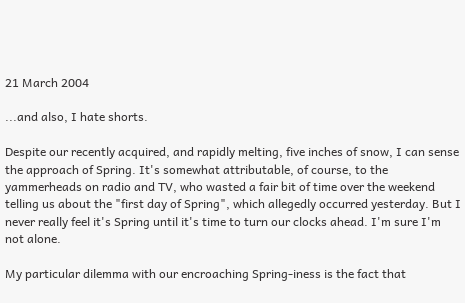21 March 2004

...and also, I hate shorts.

Despite our recently acquired, and rapidly melting, five inches of snow, I can sense the approach of Spring. It's somewhat attributable, of course, to the yammerheads on radio and TV, who wasted a fair bit of time over the weekend telling us about the "first day of Spring", which allegedly occurred yesterday. But I never really feel it's Spring until it's time to turn our clocks ahead. I'm sure I'm not alone.

My particular dilemma with our encroaching Spring-iness is the fact that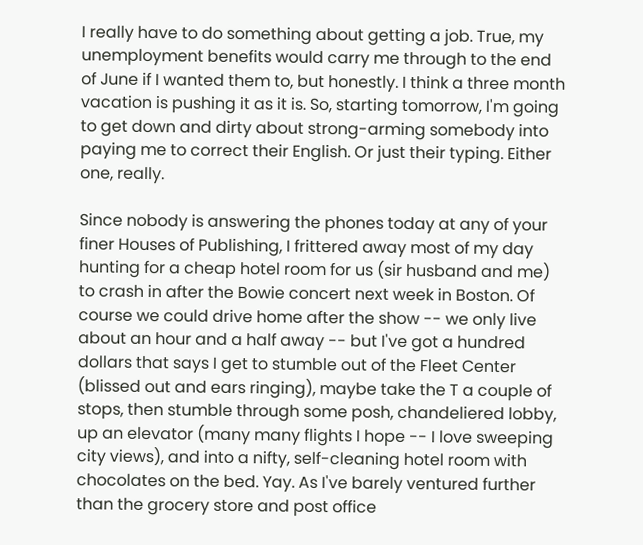I really have to do something about getting a job. True, my unemployment benefits would carry me through to the end of June if I wanted them to, but honestly. I think a three month vacation is pushing it as it is. So, starting tomorrow, I'm going to get down and dirty about strong-arming somebody into paying me to correct their English. Or just their typing. Either one, really.

Since nobody is answering the phones today at any of your finer Houses of Publishing, I frittered away most of my day hunting for a cheap hotel room for us (sir husband and me) to crash in after the Bowie concert next week in Boston. Of course we could drive home after the show -- we only live about an hour and a half away -- but I've got a hundred dollars that says I get to stumble out of the Fleet Center (blissed out and ears ringing), maybe take the T a couple of stops, then stumble through some posh, chandeliered lobby, up an elevator (many many flights I hope -- I love sweeping city views), and into a nifty, self-cleaning hotel room with chocolates on the bed. Yay. As I've barely ventured further than the grocery store and post office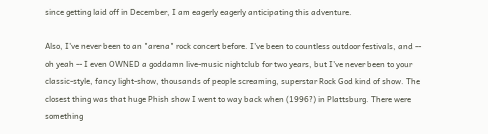since getting laid off in December, I am eagerly eagerly anticipating this adventure.

Also, I've never been to an "arena" rock concert before. I've been to countless outdoor festivals, and -- oh yeah -- I even OWNED a goddamn live-music nightclub for two years, but I've never been to your classic-style, fancy light-show, thousands of people screaming, superstar Rock God kind of show. The closest thing was that huge Phish show I went to way back when (1996?) in Plattsburg. There were something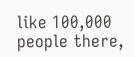like 100,000 people there,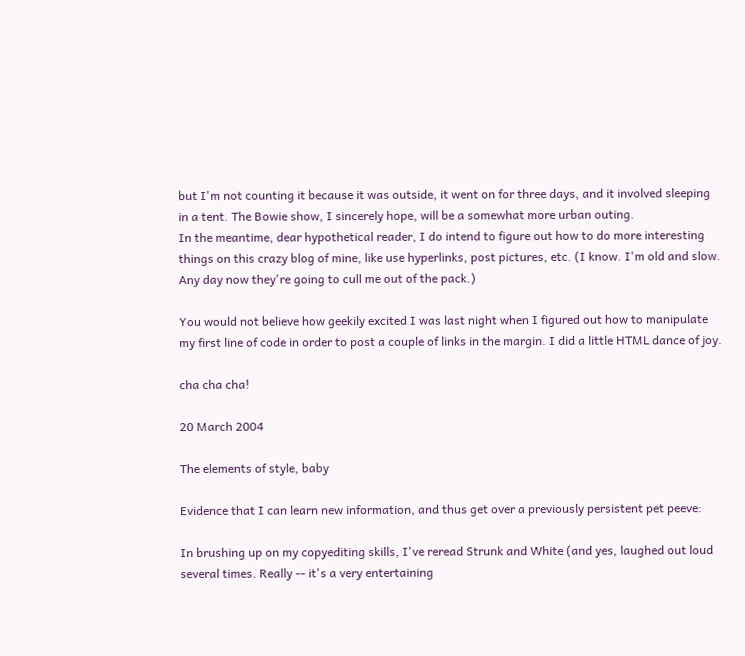but I'm not counting it because it was outside, it went on for three days, and it involved sleeping in a tent. The Bowie show, I sincerely hope, will be a somewhat more urban outing.
In the meantime, dear hypothetical reader, I do intend to figure out how to do more interesting things on this crazy blog of mine, like use hyperlinks, post pictures, etc. (I know. I'm old and slow. Any day now they're going to cull me out of the pack.)

You would not believe how geekily excited I was last night when I figured out how to manipulate my first line of code in order to post a couple of links in the margin. I did a little HTML dance of joy.

cha cha cha!

20 March 2004

The elements of style, baby

Evidence that I can learn new information, and thus get over a previously persistent pet peeve:

In brushing up on my copyediting skills, I've reread Strunk and White (and yes, laughed out loud several times. Really -- it's a very entertaining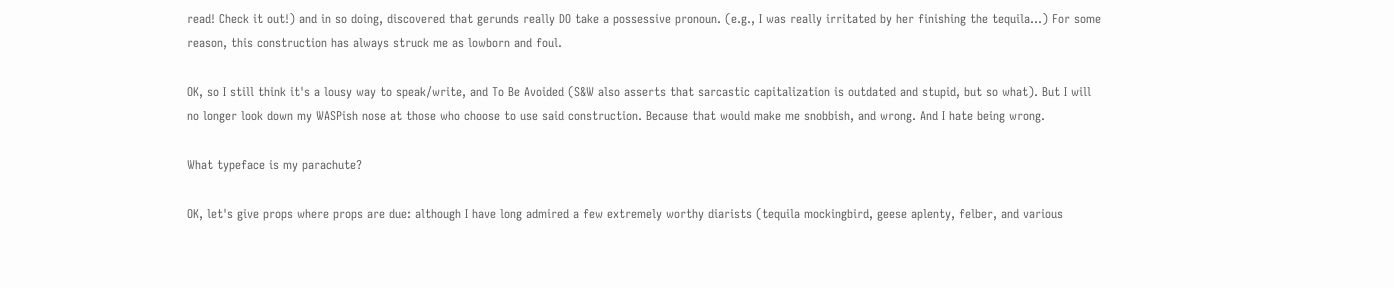read! Check it out!) and in so doing, discovered that gerunds really DO take a possessive pronoun. (e.g., I was really irritated by her finishing the tequila...) For some reason, this construction has always struck me as lowborn and foul.

OK, so I still think it's a lousy way to speak/write, and To Be Avoided (S&W also asserts that sarcastic capitalization is outdated and stupid, but so what). But I will no longer look down my WASPish nose at those who choose to use said construction. Because that would make me snobbish, and wrong. And I hate being wrong.

What typeface is my parachute?

OK, let's give props where props are due: although I have long admired a few extremely worthy diarists (tequila mockingbird, geese aplenty, felber, and various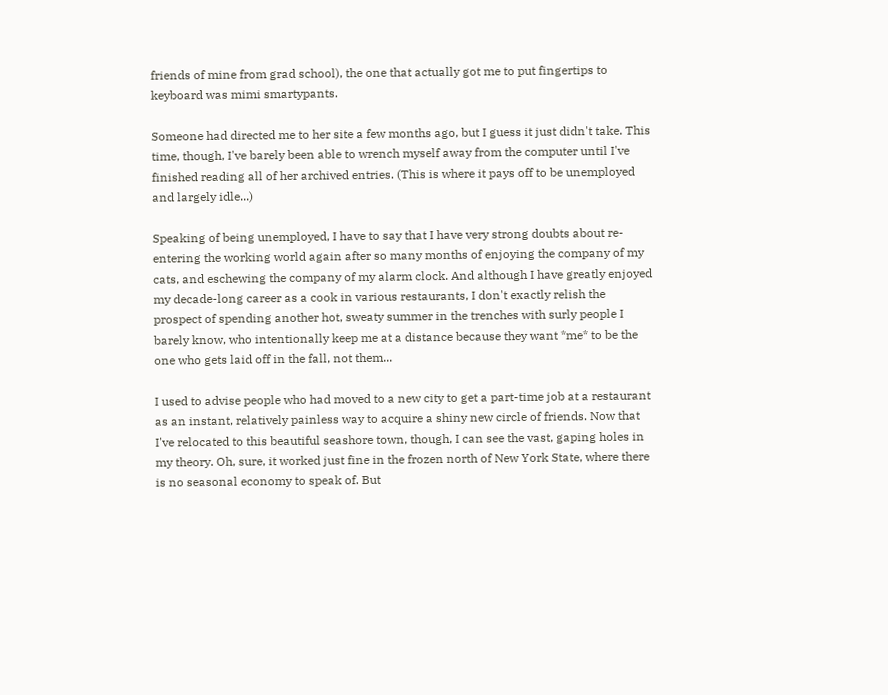friends of mine from grad school), the one that actually got me to put fingertips to keyboard was mimi smartypants.

Someone had directed me to her site a few months ago, but I guess it just didn't take. This time, though, I've barely been able to wrench myself away from the computer until I've finished reading all of her archived entries. (This is where it pays off to be unemployed and largely idle...)

Speaking of being unemployed, I have to say that I have very strong doubts about re-entering the working world again after so many months of enjoying the company of my cats, and eschewing the company of my alarm clock. And although I have greatly enjoyed my decade-long career as a cook in various restaurants, I don't exactly relish the prospect of spending another hot, sweaty summer in the trenches with surly people I barely know, who intentionally keep me at a distance because they want *me* to be the one who gets laid off in the fall, not them...

I used to advise people who had moved to a new city to get a part-time job at a restaurant as an instant, relatively painless way to acquire a shiny new circle of friends. Now that I've relocated to this beautiful seashore town, though, I can see the vast, gaping holes in my theory. Oh, sure, it worked just fine in the frozen north of New York State, where there is no seasonal economy to speak of. But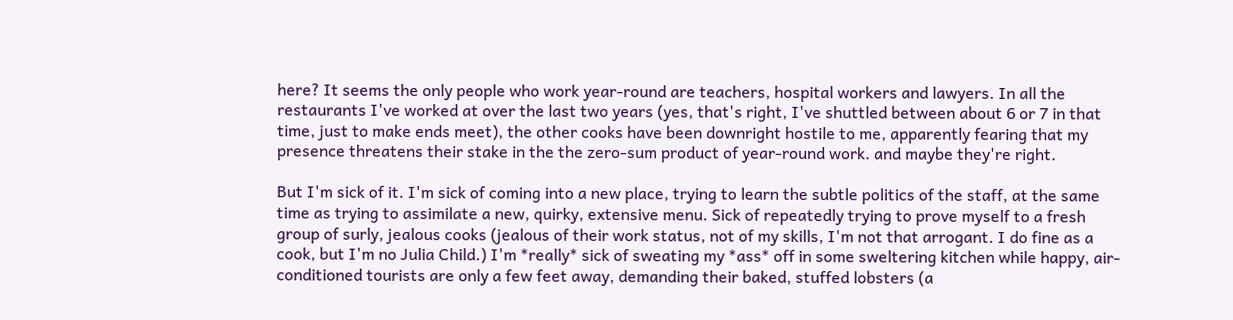here? It seems the only people who work year-round are teachers, hospital workers and lawyers. In all the restaurants I've worked at over the last two years (yes, that's right, I've shuttled between about 6 or 7 in that time, just to make ends meet), the other cooks have been downright hostile to me, apparently fearing that my presence threatens their stake in the the zero-sum product of year-round work. and maybe they're right.

But I'm sick of it. I'm sick of coming into a new place, trying to learn the subtle politics of the staff, at the same time as trying to assimilate a new, quirky, extensive menu. Sick of repeatedly trying to prove myself to a fresh group of surly, jealous cooks (jealous of their work status, not of my skills, I'm not that arrogant. I do fine as a cook, but I'm no Julia Child.) I'm *really* sick of sweating my *ass* off in some sweltering kitchen while happy, air-conditioned tourists are only a few feet away, demanding their baked, stuffed lobsters (a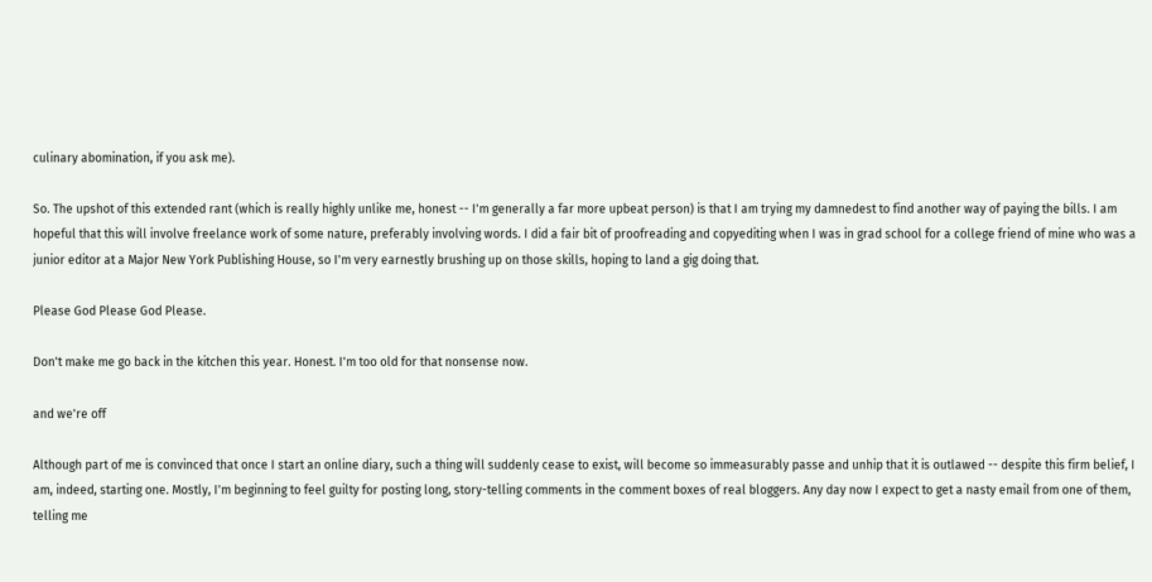culinary abomination, if you ask me).

So. The upshot of this extended rant (which is really highly unlike me, honest -- I'm generally a far more upbeat person) is that I am trying my damnedest to find another way of paying the bills. I am hopeful that this will involve freelance work of some nature, preferably involving words. I did a fair bit of proofreading and copyediting when I was in grad school for a college friend of mine who was a junior editor at a Major New York Publishing House, so I'm very earnestly brushing up on those skills, hoping to land a gig doing that.

Please God Please God Please.

Don't make me go back in the kitchen this year. Honest. I'm too old for that nonsense now.

and we're off

Although part of me is convinced that once I start an online diary, such a thing will suddenly cease to exist, will become so immeasurably passe and unhip that it is outlawed -- despite this firm belief, I am, indeed, starting one. Mostly, I'm beginning to feel guilty for posting long, story-telling comments in the comment boxes of real bloggers. Any day now I expect to get a nasty email from one of them, telling me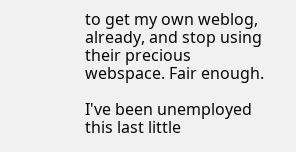to get my own weblog, already, and stop using their precious webspace. Fair enough.

I've been unemployed this last little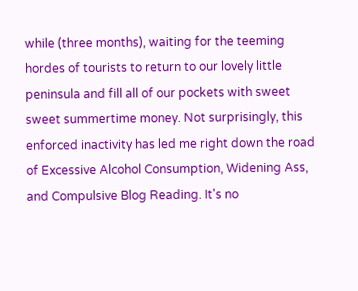while (three months), waiting for the teeming hordes of tourists to return to our lovely little peninsula and fill all of our pockets with sweet sweet summertime money. Not surprisingly, this enforced inactivity has led me right down the road of Excessive Alcohol Consumption, Widening Ass, and Compulsive Blog Reading. It's no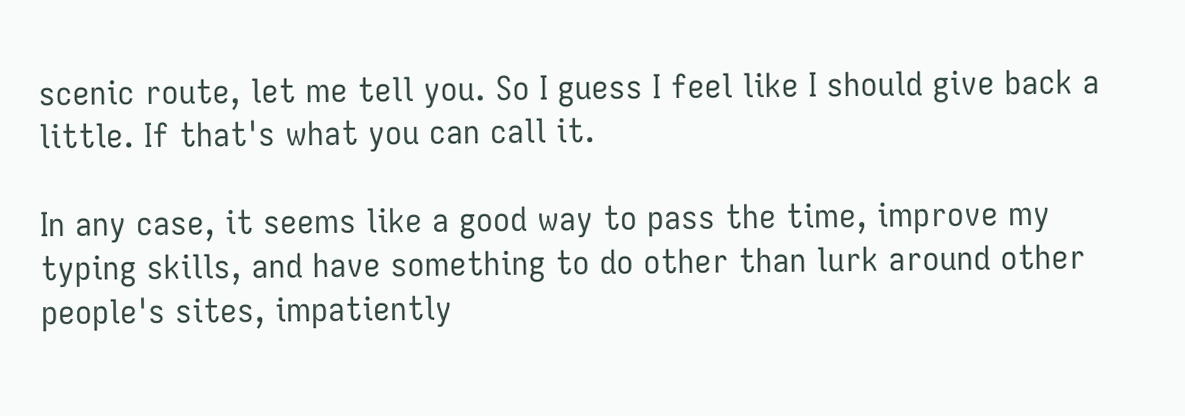scenic route, let me tell you. So I guess I feel like I should give back a little. If that's what you can call it.

In any case, it seems like a good way to pass the time, improve my typing skills, and have something to do other than lurk around other people's sites, impatiently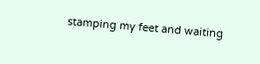stamping my feet and waiting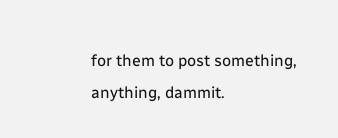for them to post something, anything, dammit.